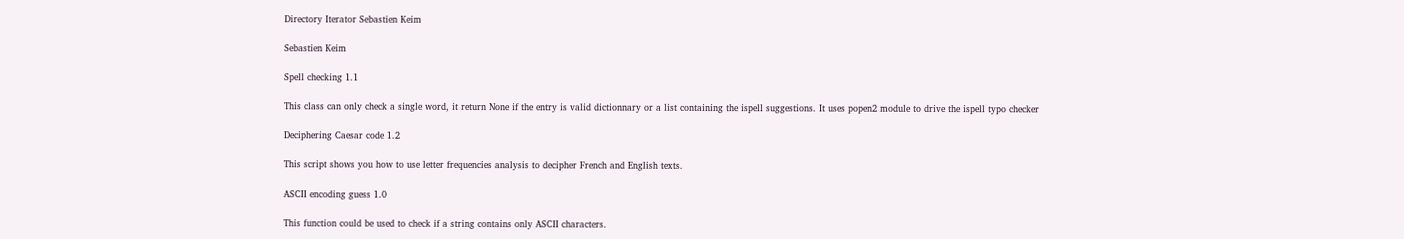Directory Iterator Sebastien Keim

Sebastien Keim

Spell checking 1.1

This class can only check a single word, it return None if the entry is valid dictionnary or a list containing the ispell suggestions. It uses popen2 module to drive the ispell typo checker

Deciphering Caesar code 1.2

This script shows you how to use letter frequencies analysis to decipher French and English texts.

ASCII encoding guess 1.0

This function could be used to check if a string contains only ASCII characters.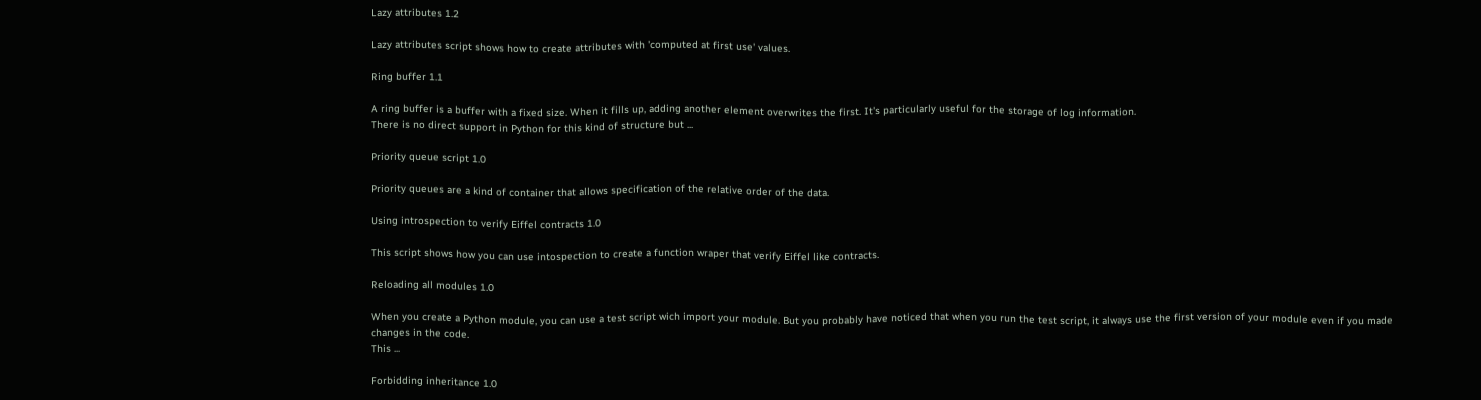Lazy attributes 1.2

Lazy attributes script shows how to create attributes with 'computed at first use' values.

Ring buffer 1.1

A ring buffer is a buffer with a fixed size. When it fills up, adding another element overwrites the first. It's particularly useful for the storage of log information.
There is no direct support in Python for this kind of structure but ...

Priority queue script 1.0

Priority queues are a kind of container that allows specification of the relative order of the data.

Using introspection to verify Eiffel contracts 1.0

This script shows how you can use intospection to create a function wraper that verify Eiffel like contracts.

Reloading all modules 1.0

When you create a Python module, you can use a test script wich import your module. But you probably have noticed that when you run the test script, it always use the first version of your module even if you made changes in the code.
This ...

Forbidding inheritance 1.0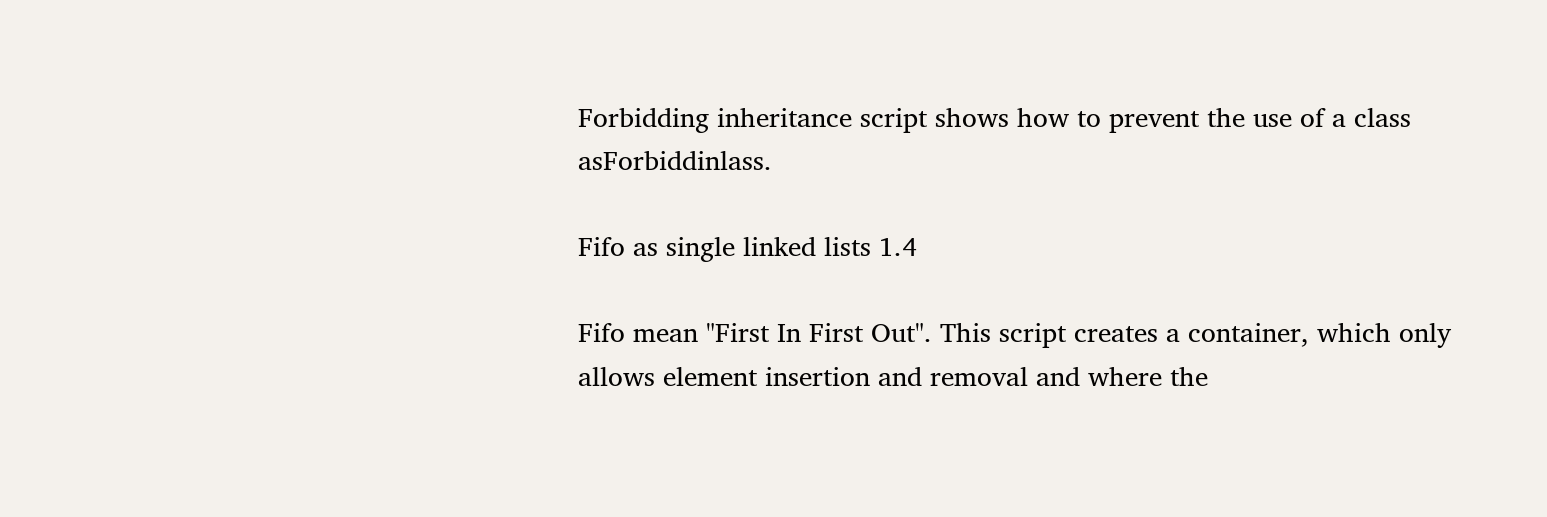Forbidding inheritance script shows how to prevent the use of a class asForbiddinlass.

Fifo as single linked lists 1.4

Fifo mean "First In First Out". This script creates a container, which only allows element insertion and removal and where the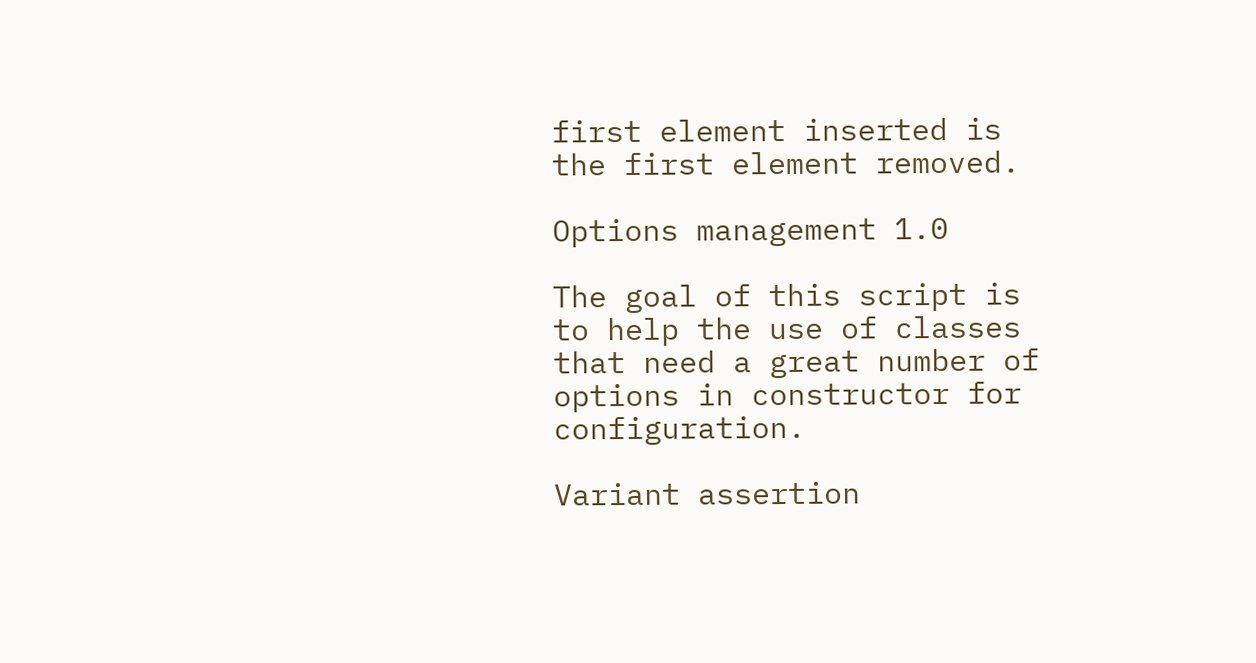first element inserted is the first element removed.

Options management 1.0

The goal of this script is to help the use of classes that need a great number of options in constructor for configuration.

Variant assertion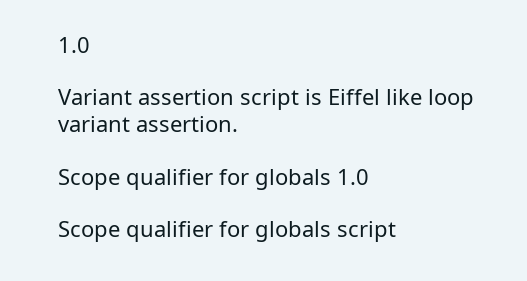1.0

Variant assertion script is Eiffel like loop variant assertion.

Scope qualifier for globals 1.0

Scope qualifier for globals script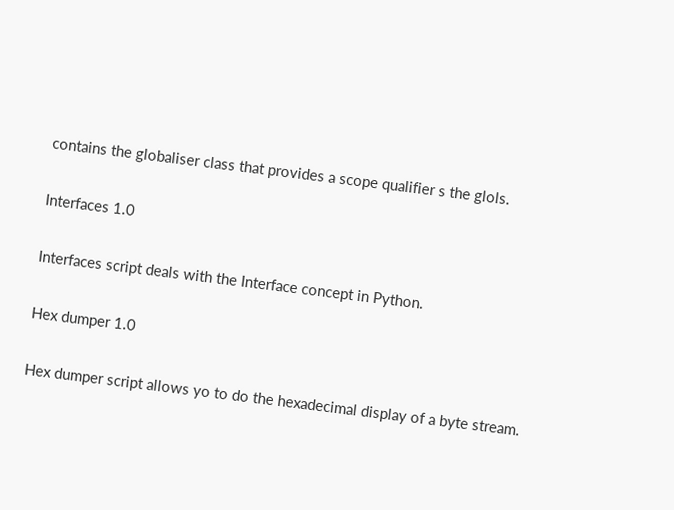contains the globaliser class that provides a scope qualifier s the glols.

Interfaces 1.0

Interfaces script deals with the Interface concept in Python.

Hex dumper 1.0

Hex dumper script allows yo to do the hexadecimal display of a byte stream.